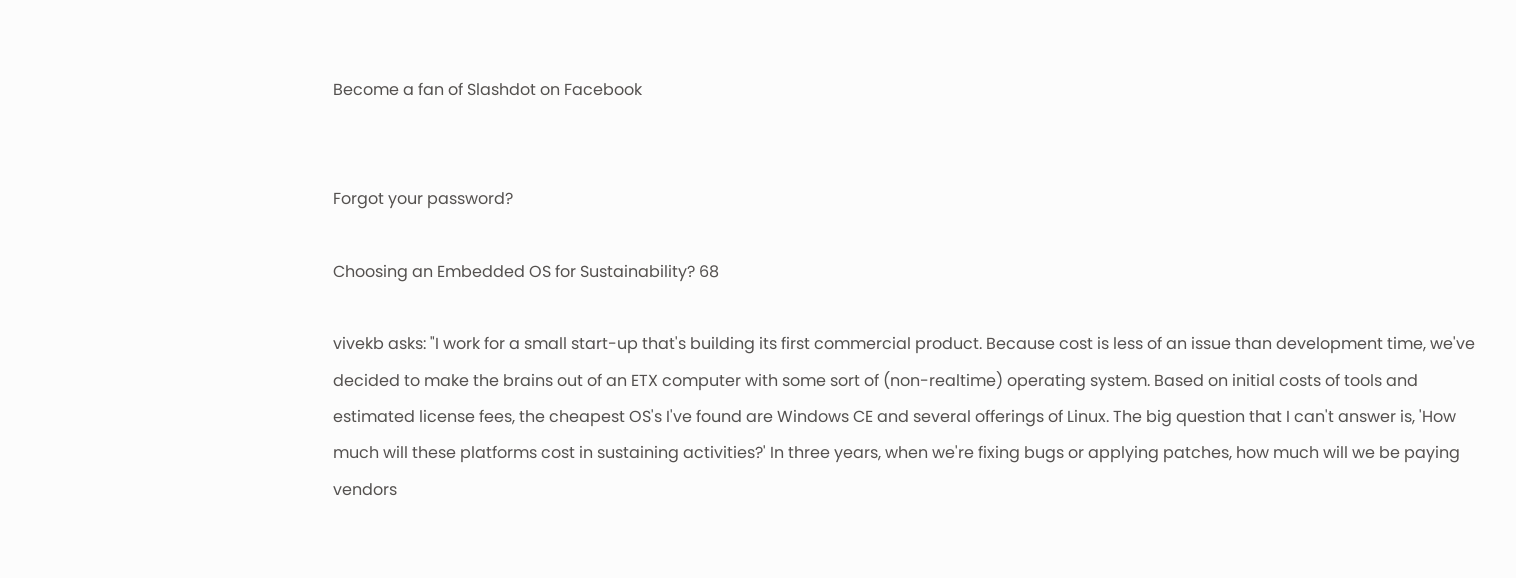Become a fan of Slashdot on Facebook


Forgot your password?

Choosing an Embedded OS for Sustainability? 68

vivekb asks: "I work for a small start-up that's building its first commercial product. Because cost is less of an issue than development time, we've decided to make the brains out of an ETX computer with some sort of (non-realtime) operating system. Based on initial costs of tools and estimated license fees, the cheapest OS's I've found are Windows CE and several offerings of Linux. The big question that I can't answer is, 'How much will these platforms cost in sustaining activities?' In three years, when we're fixing bugs or applying patches, how much will we be paying vendors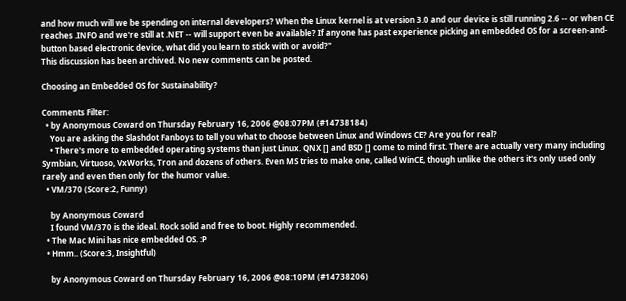and how much will we be spending on internal developers? When the Linux kernel is at version 3.0 and our device is still running 2.6 -- or when CE reaches .INFO and we're still at .NET -- will support even be available? If anyone has past experience picking an embedded OS for a screen-and-button based electronic device, what did you learn to stick with or avoid?"
This discussion has been archived. No new comments can be posted.

Choosing an Embedded OS for Sustainability?

Comments Filter:
  • by Anonymous Coward on Thursday February 16, 2006 @08:07PM (#14738184)
    You are asking the Slashdot Fanboys to tell you what to choose between Linux and Windows CE? Are you for real?
    • There's more to embedded operating systems than just Linux. QNX [] and BSD [] come to mind first. There are actually very many including Symbian, Virtuoso, VxWorks, Tron and dozens of others. Even MS tries to make one, called WinCE, though unlike the others it's only used only rarely and even then only for the humor value.
  • VM/370 (Score:2, Funny)

    by Anonymous Coward
    I found VM/370 is the ideal. Rock solid and free to boot. Highly recommended.
  • The Mac Mini has nice embedded OS. :P
  • Hmm.. (Score:3, Insightful)

    by Anonymous Coward on Thursday February 16, 2006 @08:10PM (#14738206)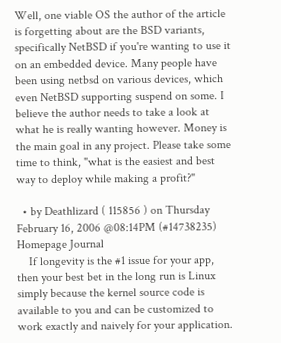Well, one viable OS the author of the article is forgetting about are the BSD variants, specifically NetBSD if you're wanting to use it on an embedded device. Many people have been using netbsd on various devices, which even NetBSD supporting suspend on some. I believe the author needs to take a look at what he is really wanting however. Money is the main goal in any project. Please take some time to think, "what is the easiest and best way to deploy while making a profit?"

  • by Deathlizard ( 115856 ) on Thursday February 16, 2006 @08:14PM (#14738235) Homepage Journal
    If longevity is the #1 issue for your app, then your best bet in the long run is Linux simply because the kernel source code is available to you and can be customized to work exactly and naively for your application.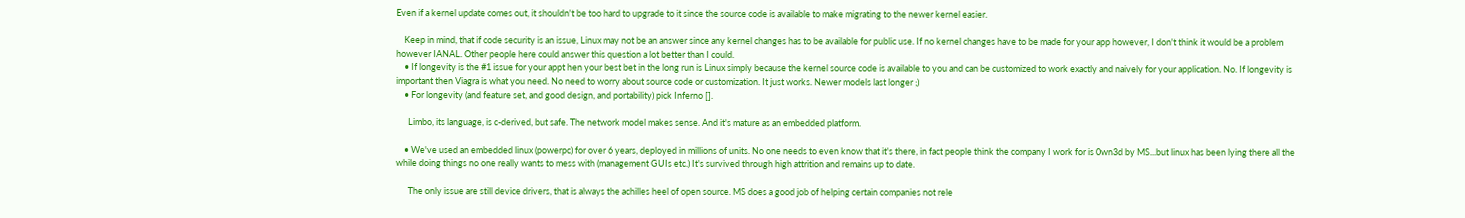Even if a kernel update comes out, it shouldn't be too hard to upgrade to it since the source code is available to make migrating to the newer kernel easier.

    Keep in mind, that if code security is an issue, Linux may not be an answer since any kernel changes has to be available for public use. If no kernel changes have to be made for your app however, I don't think it would be a problem however IANAL. Other people here could answer this question a lot better than I could.
    • If longevity is the #1 issue for your appt hen your best bet in the long run is Linux simply because the kernel source code is available to you and can be customized to work exactly and naively for your application. No. If longevity is important then Viagra is what you need. No need to worry about source code or customization. It just works. Newer models last longer ;)
    • For longevity (and feature set, and good design, and portability) pick Inferno [].

      Limbo, its language, is c-derived, but safe. The network model makes sense. And it's mature as an embedded platform.

    • We've used an embedded linux (powerpc) for over 6 years, deployed in millions of units. No one needs to even know that it's there, in fact people think the company I work for is 0wn3d by MS...but linux has been lying there all the while doing things no one really wants to mess with (management GUIs etc.) It's survived through high attrition and remains up to date.

      The only issue are still device drivers, that is always the achilles heel of open source. MS does a good job of helping certain companies not rele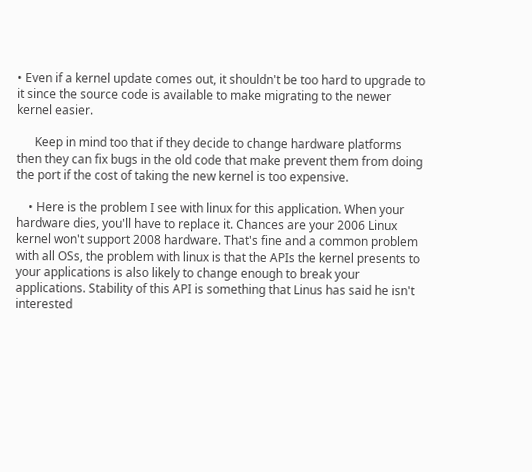• Even if a kernel update comes out, it shouldn't be too hard to upgrade to it since the source code is available to make migrating to the newer kernel easier.

      Keep in mind too that if they decide to change hardware platforms then they can fix bugs in the old code that make prevent them from doing the port if the cost of taking the new kernel is too expensive.

    • Here is the problem I see with linux for this application. When your hardware dies, you'll have to replace it. Chances are your 2006 Linux kernel won't support 2008 hardware. That's fine and a common problem with all OSs, the problem with linux is that the APIs the kernel presents to your applications is also likely to change enough to break your applications. Stability of this API is something that Linus has said he isn't interested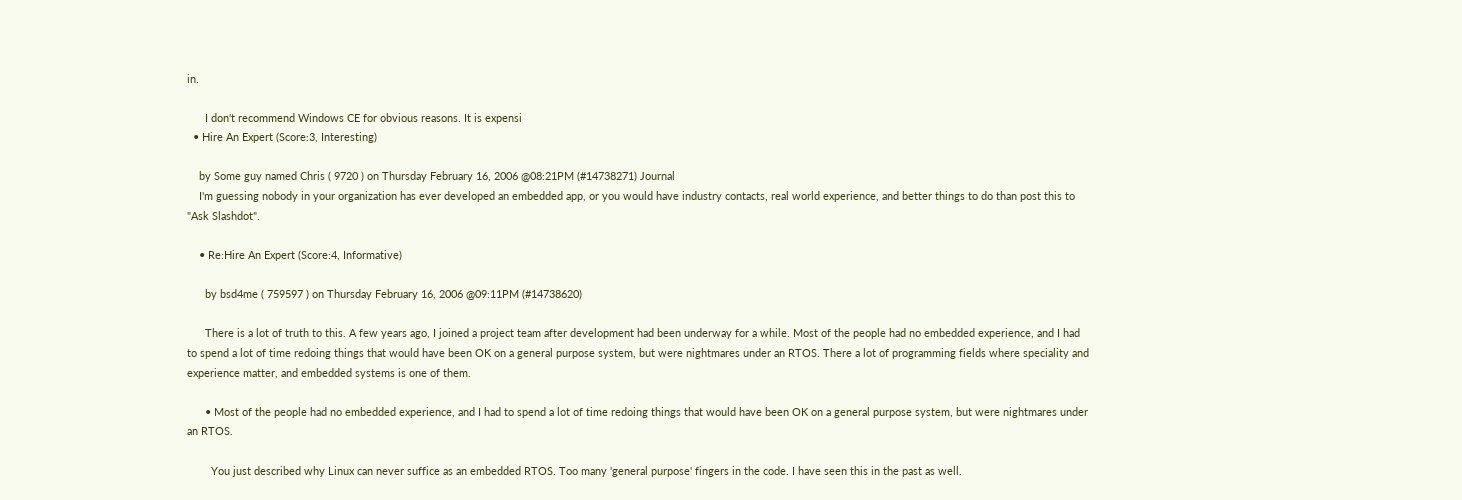in.

      I don't recommend Windows CE for obvious reasons. It is expensi
  • Hire An Expert (Score:3, Interesting)

    by Some guy named Chris ( 9720 ) on Thursday February 16, 2006 @08:21PM (#14738271) Journal
    I'm guessing nobody in your organization has ever developed an embedded app, or you would have industry contacts, real world experience, and better things to do than post this to "Ask Slashdot".

    • Re:Hire An Expert (Score:4, Informative)

      by bsd4me ( 759597 ) on Thursday February 16, 2006 @09:11PM (#14738620)

      There is a lot of truth to this. A few years ago, I joined a project team after development had been underway for a while. Most of the people had no embedded experience, and I had to spend a lot of time redoing things that would have been OK on a general purpose system, but were nightmares under an RTOS. There a lot of programming fields where speciality and experience matter, and embedded systems is one of them.

      • Most of the people had no embedded experience, and I had to spend a lot of time redoing things that would have been OK on a general purpose system, but were nightmares under an RTOS.

        You just described why Linux can never suffice as an embedded RTOS. Too many 'general purpose' fingers in the code. I have seen this in the past as well.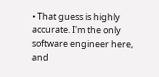• That guess is highly accurate. I'm the only software engineer here, and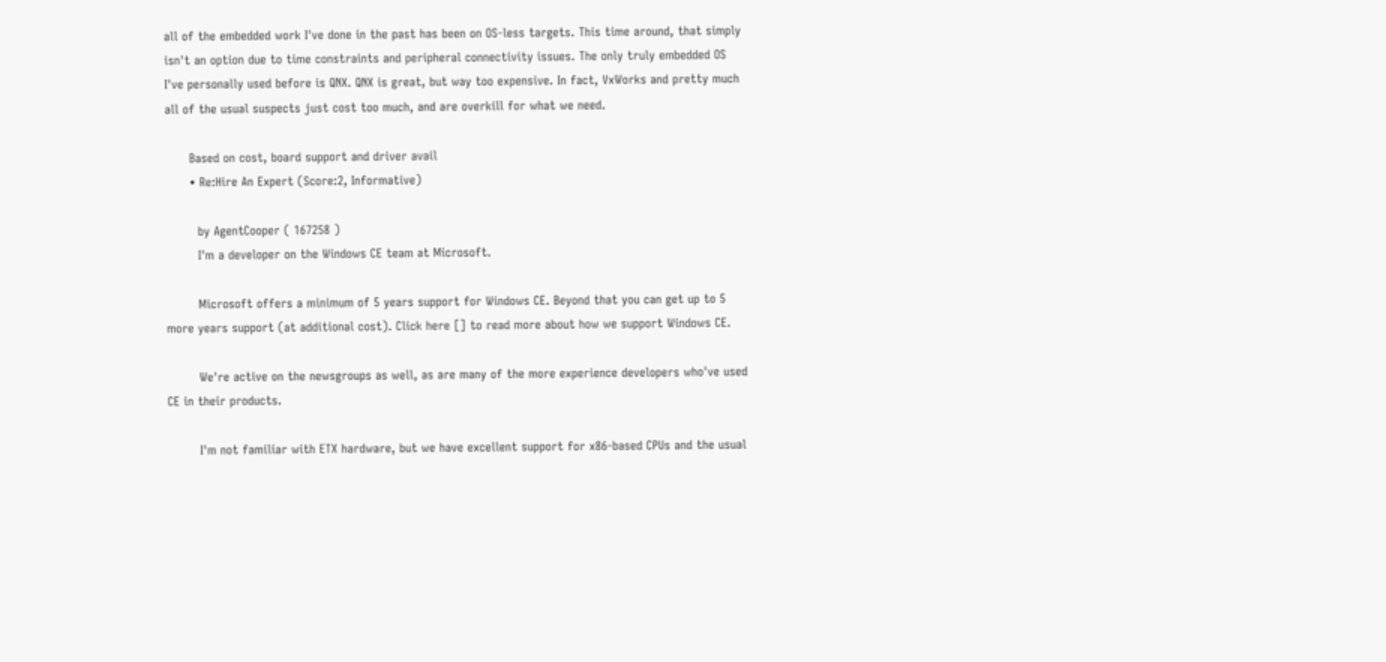all of the embedded work I've done in the past has been on OS-less targets. This time around, that simply isn't an option due to time constraints and peripheral connectivity issues. The only truly embedded OS I've personally used before is QNX. QNX is great, but way too expensive. In fact, VxWorks and pretty much all of the usual suspects just cost too much, and are overkill for what we need.

      Based on cost, board support and driver avail
      • Re:Hire An Expert (Score:2, Informative)

        by AgentCooper ( 167258 )
        I'm a developer on the Windows CE team at Microsoft.

        Microsoft offers a minimum of 5 years support for Windows CE. Beyond that you can get up to 5 more years support (at additional cost). Click here [] to read more about how we support Windows CE.

        We're active on the newsgroups as well, as are many of the more experience developers who've used CE in their products.

        I'm not familiar with ETX hardware, but we have excellent support for x86-based CPUs and the usual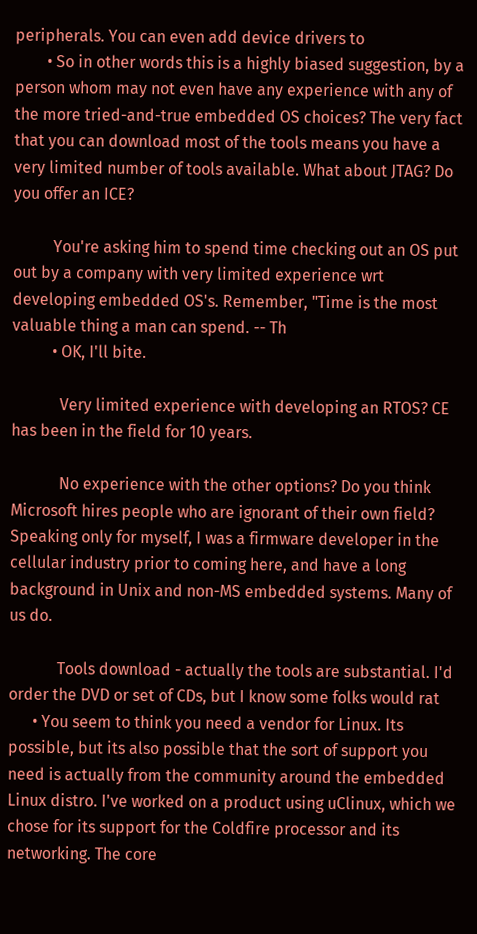peripherals. You can even add device drivers to
        • So in other words this is a highly biased suggestion, by a person whom may not even have any experience with any of the more tried-and-true embedded OS choices? The very fact that you can download most of the tools means you have a very limited number of tools available. What about JTAG? Do you offer an ICE?

          You're asking him to spend time checking out an OS put out by a company with very limited experience wrt developing embedded OS's. Remember, "Time is the most valuable thing a man can spend. -- Th
          • OK, I'll bite.

            Very limited experience with developing an RTOS? CE has been in the field for 10 years.

            No experience with the other options? Do you think Microsoft hires people who are ignorant of their own field? Speaking only for myself, I was a firmware developer in the cellular industry prior to coming here, and have a long background in Unix and non-MS embedded systems. Many of us do.

            Tools download - actually the tools are substantial. I'd order the DVD or set of CDs, but I know some folks would rat
      • You seem to think you need a vendor for Linux. Its possible, but its also possible that the sort of support you need is actually from the community around the embedded Linux distro. I've worked on a product using uClinux, which we chose for its support for the Coldfire processor and its networking. The core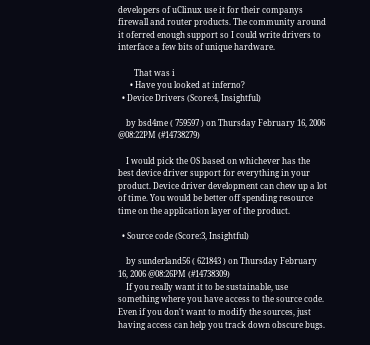developers of uClinux use it for their companys firewall and router products. The community around it oferred enough support so I could write drivers to interface a few bits of unique hardware.

        That was i
      • Have you looked at inferno?
  • Device Drivers (Score:4, Insightful)

    by bsd4me ( 759597 ) on Thursday February 16, 2006 @08:22PM (#14738279)

    I would pick the OS based on whichever has the best device driver support for everything in your product. Device driver development can chew up a lot of time. You would be better off spending resource time on the application layer of the product.

  • Source code (Score:3, Insightful)

    by sunderland56 ( 621843 ) on Thursday February 16, 2006 @08:26PM (#14738309)
    If you really want it to be sustainable, use something where you have access to the source code. Even if you don't want to modify the sources, just having access can help you track down obscure bugs.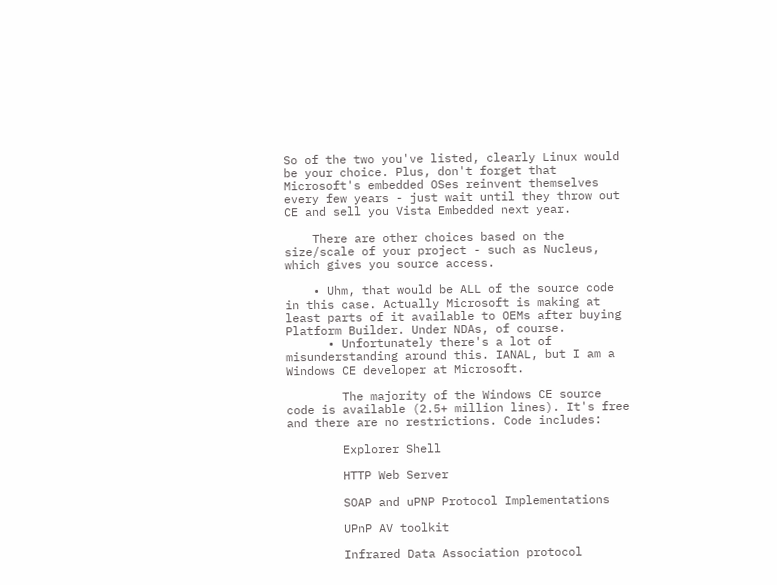So of the two you've listed, clearly Linux would be your choice. Plus, don't forget that Microsoft's embedded OSes reinvent themselves every few years - just wait until they throw out CE and sell you Vista Embedded next year.

    There are other choices based on the size/scale of your project - such as Nucleus, which gives you source access.

    • Uhm, that would be ALL of the source code in this case. Actually Microsoft is making at least parts of it available to OEMs after buying Platform Builder. Under NDAs, of course.
      • Unfortunately there's a lot of misunderstanding around this. IANAL, but I am a Windows CE developer at Microsoft.

        The majority of the Windows CE source code is available (2.5+ million lines). It's free and there are no restrictions. Code includes:

        Explorer Shell

        HTTP Web Server

        SOAP and uPNP Protocol Implementations

        UPnP AV toolkit

        Infrared Data Association protocol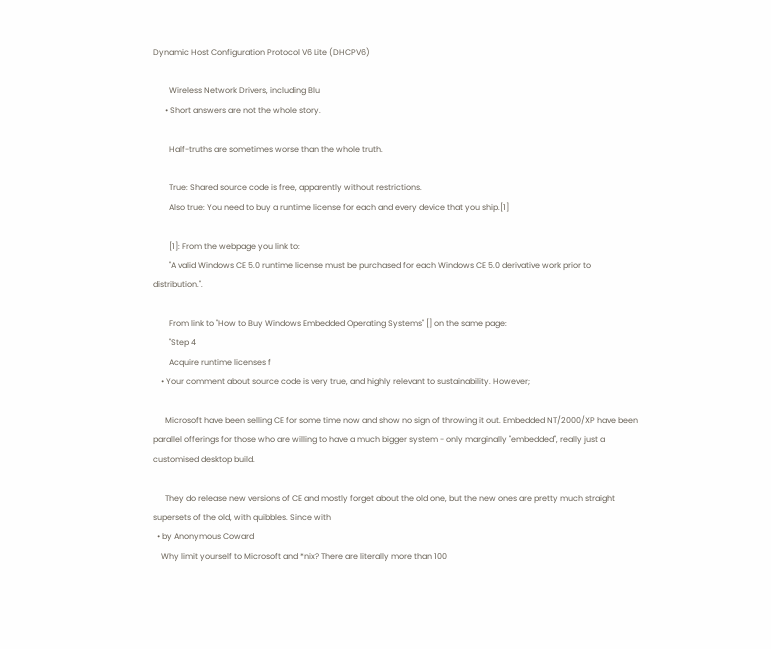Dynamic Host Configuration Protocol V6 Lite (DHCPV6)

        Wireless Network Drivers, including Blu
      • Short answers are not the whole story.

        Half-truths are sometimes worse than the whole truth.

        True: Shared source code is free, apparently without restrictions.
        Also true: You need to buy a runtime license for each and every device that you ship.[1]

        [1]: From the webpage you link to:
        "A valid Windows CE 5.0 runtime license must be purchased for each Windows CE 5.0 derivative work prior to distribution.".

        From link to "How to Buy Windows Embedded Operating Systems" [] on the same page:
        "Step 4
        Acquire runtime licenses f
    • Your comment about source code is very true, and highly relevant to sustainability. However;

      Microsoft have been selling CE for some time now and show no sign of throwing it out. Embedded NT/2000/XP have been parallel offerings for those who are willing to have a much bigger system - only marginally "embedded", really just a customised desktop build.

      They do release new versions of CE and mostly forget about the old one, but the new ones are pretty much straight supersets of the old, with quibbles. Since with
  • by Anonymous Coward
    Why limit yourself to Microsoft and *nix? There are literally more than 100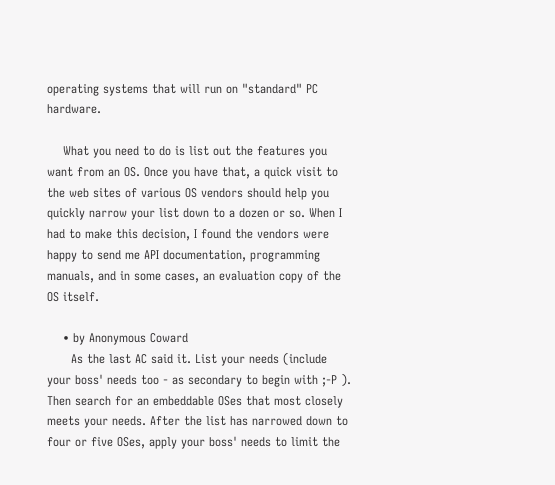operating systems that will run on "standard" PC hardware.

    What you need to do is list out the features you want from an OS. Once you have that, a quick visit to the web sites of various OS vendors should help you quickly narrow your list down to a dozen or so. When I had to make this decision, I found the vendors were happy to send me API documentation, programming manuals, and in some cases, an evaluation copy of the OS itself.

    • by Anonymous Coward
      As the last AC said it. List your needs (include your boss' needs too - as secondary to begin with ;-P ). Then search for an embeddable OSes that most closely meets your needs. After the list has narrowed down to four or five OSes, apply your boss' needs to limit the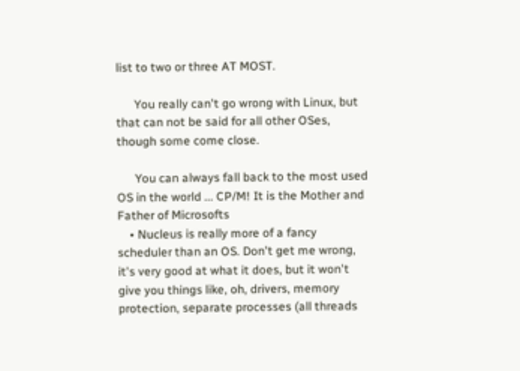list to two or three AT MOST.

      You really can't go wrong with Linux, but that can not be said for all other OSes, though some come close.

      You can always fall back to the most used OS in the world ... CP/M! It is the Mother and Father of Microsofts
    • Nucleus is really more of a fancy scheduler than an OS. Don't get me wrong, it's very good at what it does, but it won't give you things like, oh, drivers, memory protection, separate processes (all threads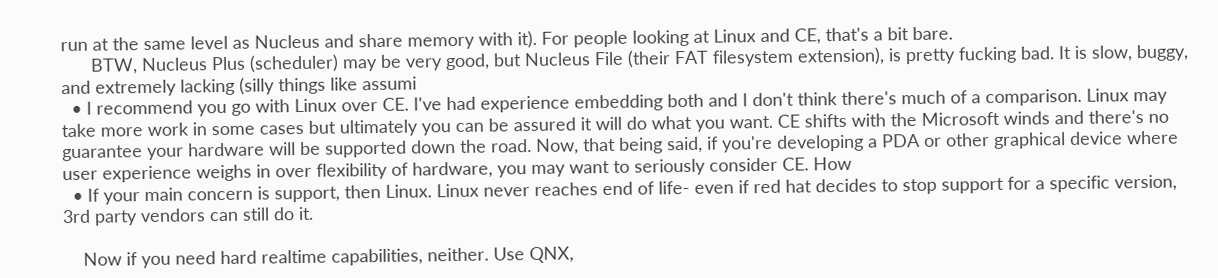run at the same level as Nucleus and share memory with it). For people looking at Linux and CE, that's a bit bare.
      BTW, Nucleus Plus (scheduler) may be very good, but Nucleus File (their FAT filesystem extension), is pretty fucking bad. It is slow, buggy, and extremely lacking (silly things like assumi
  • I recommend you go with Linux over CE. I've had experience embedding both and I don't think there's much of a comparison. Linux may take more work in some cases but ultimately you can be assured it will do what you want. CE shifts with the Microsoft winds and there's no guarantee your hardware will be supported down the road. Now, that being said, if you're developing a PDA or other graphical device where user experience weighs in over flexibility of hardware, you may want to seriously consider CE. How
  • If your main concern is support, then Linux. Linux never reaches end of life- even if red hat decides to stop support for a specific version, 3rd party vendors can still do it.

    Now if you need hard realtime capabilities, neither. Use QNX,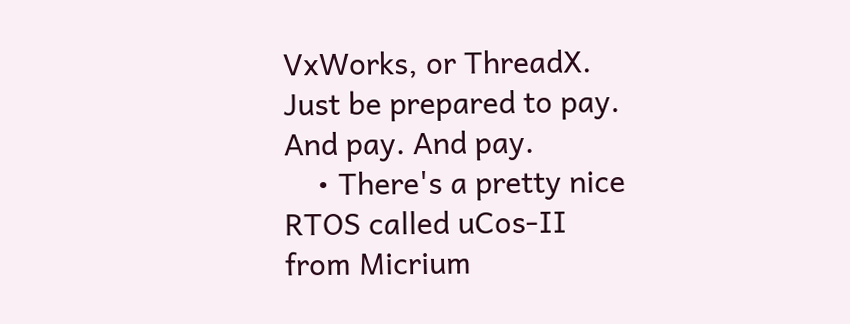VxWorks, or ThreadX. Just be prepared to pay. And pay. And pay.
    • There's a pretty nice RTOS called uCos-II from Micrium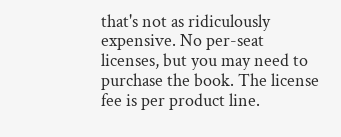that's not as ridiculously expensive. No per-seat licenses, but you may need to purchase the book. The license fee is per product line.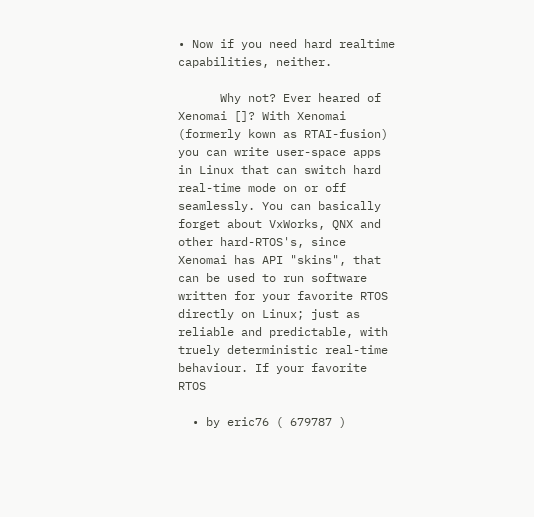• Now if you need hard realtime capabilities, neither.

      Why not? Ever heared of Xenomai []? With Xenomai (formerly kown as RTAI-fusion) you can write user-space apps in Linux that can switch hard real-time mode on or off seamlessly. You can basically forget about VxWorks, QNX and other hard-RTOS's, since Xenomai has API "skins", that can be used to run software written for your favorite RTOS directly on Linux; just as reliable and predictable, with truely deterministic real-time behaviour. If your favorite RTOS

  • by eric76 ( 679787 )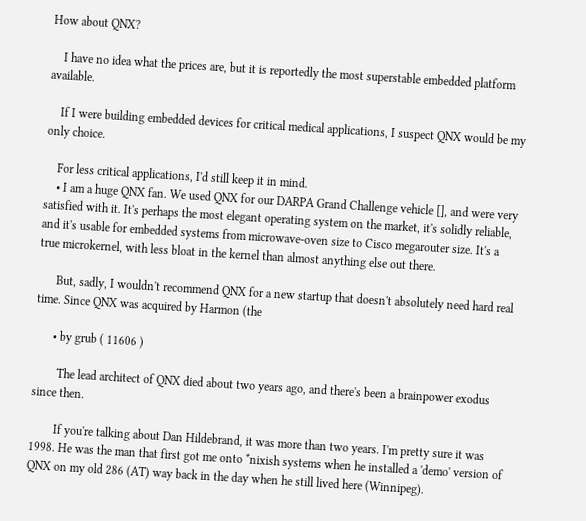How about QNX?

    I have no idea what the prices are, but it is reportedly the most superstable embedded platform available.

    If I were building embedded devices for critical medical applications, I suspect QNX would be my only choice.

    For less critical applications, I'd still keep it in mind.
    • I am a huge QNX fan. We used QNX for our DARPA Grand Challenge vehicle [], and were very satisfied with it. It's perhaps the most elegant operating system on the market, it's solidly reliable, and it's usable for embedded systems from microwave-oven size to Cisco megarouter size. It's a true microkernel, with less bloat in the kernel than almost anything else out there.

      But, sadly, I wouldn't recommend QNX for a new startup that doesn't absolutely need hard real time. Since QNX was acquired by Harmon (the

      • by grub ( 11606 )

        The lead architect of QNX died about two years ago, and there's been a brainpower exodus since then.

        If you're talking about Dan Hildebrand, it was more than two years. I'm pretty sure it was 1998. He was the man that first got me onto *nixish systems when he installed a 'demo' version of QNX on my old 286 (AT) way back in the day when he still lived here (Winnipeg).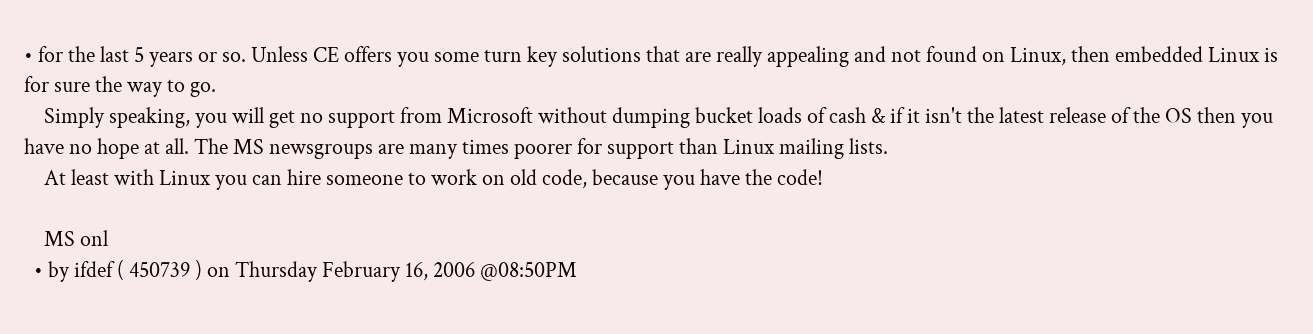• for the last 5 years or so. Unless CE offers you some turn key solutions that are really appealing and not found on Linux, then embedded Linux is for sure the way to go.
    Simply speaking, you will get no support from Microsoft without dumping bucket loads of cash & if it isn't the latest release of the OS then you have no hope at all. The MS newsgroups are many times poorer for support than Linux mailing lists.
    At least with Linux you can hire someone to work on old code, because you have the code!

    MS onl
  • by ifdef ( 450739 ) on Thursday February 16, 2006 @08:50PM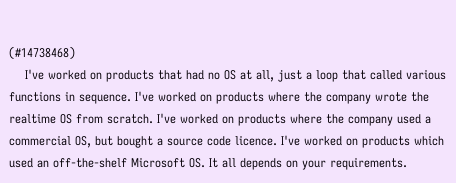(#14738468)
    I've worked on products that had no OS at all, just a loop that called various functions in sequence. I've worked on products where the company wrote the realtime OS from scratch. I've worked on products where the company used a commercial OS, but bought a source code licence. I've worked on products which used an off-the-shelf Microsoft OS. It all depends on your requirements.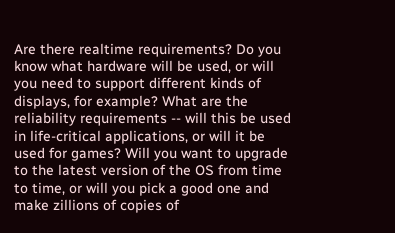Are there realtime requirements? Do you know what hardware will be used, or will you need to support different kinds of displays, for example? What are the reliability requirements -- will this be used in life-critical applications, or will it be used for games? Will you want to upgrade to the latest version of the OS from time to time, or will you pick a good one and make zillions of copies of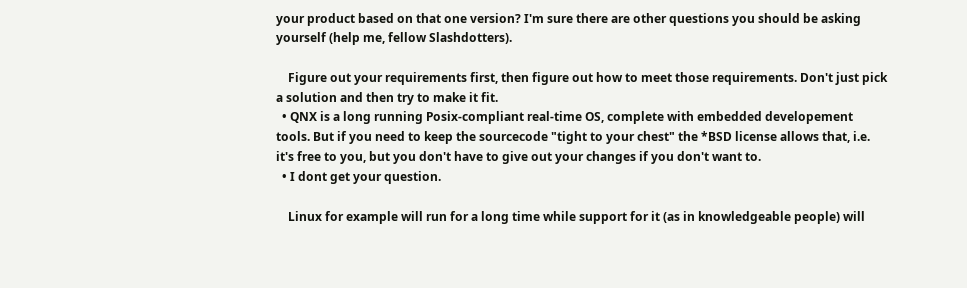your product based on that one version? I'm sure there are other questions you should be asking yourself (help me, fellow Slashdotters).

    Figure out your requirements first, then figure out how to meet those requirements. Don't just pick a solution and then try to make it fit.
  • QNX is a long running Posix-compliant real-time OS, complete with embedded developement tools. But if you need to keep the sourcecode "tight to your chest" the *BSD license allows that, i.e. it's free to you, but you don't have to give out your changes if you don't want to.
  • I dont get your question.

    Linux for example will run for a long time while support for it (as in knowledgeable people) will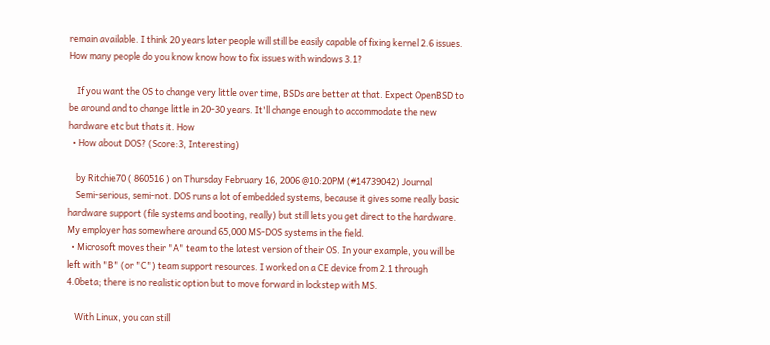remain available. I think 20 years later people will still be easily capable of fixing kernel 2.6 issues. How many people do you know know how to fix issues with windows 3.1?

    If you want the OS to change very little over time, BSDs are better at that. Expect OpenBSD to be around and to change little in 20-30 years. It'll change enough to accommodate the new hardware etc but thats it. How
  • How about DOS? (Score:3, Interesting)

    by Ritchie70 ( 860516 ) on Thursday February 16, 2006 @10:20PM (#14739042) Journal
    Semi-serious, semi-not. DOS runs a lot of embedded systems, because it gives some really basic hardware support (file systems and booting, really) but still lets you get direct to the hardware. My employer has somewhere around 65,000 MS-DOS systems in the field.
  • Microsoft moves their "A" team to the latest version of their OS. In your example, you will be left with "B" (or "C") team support resources. I worked on a CE device from 2.1 through 4.0beta; there is no realistic option but to move forward in lockstep with MS.

    With Linux, you can still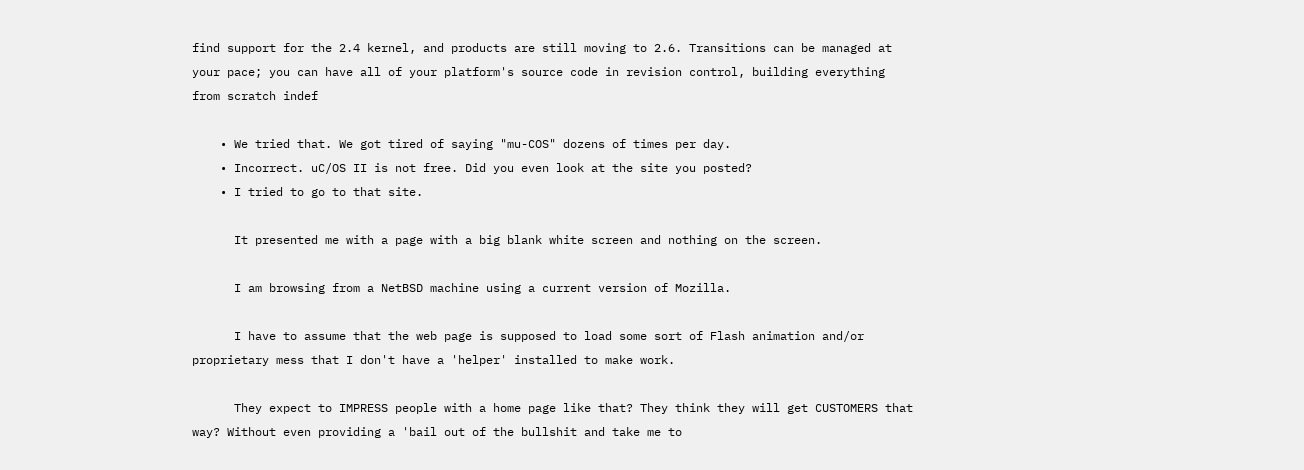find support for the 2.4 kernel, and products are still moving to 2.6. Transitions can be managed at your pace; you can have all of your platform's source code in revision control, building everything from scratch indef

    • We tried that. We got tired of saying "mu-COS" dozens of times per day.
    • Incorrect. uC/OS II is not free. Did you even look at the site you posted?
    • I tried to go to that site.

      It presented me with a page with a big blank white screen and nothing on the screen.

      I am browsing from a NetBSD machine using a current version of Mozilla.

      I have to assume that the web page is supposed to load some sort of Flash animation and/or proprietary mess that I don't have a 'helper' installed to make work.

      They expect to IMPRESS people with a home page like that? They think they will get CUSTOMERS that way? Without even providing a 'bail out of the bullshit and take me to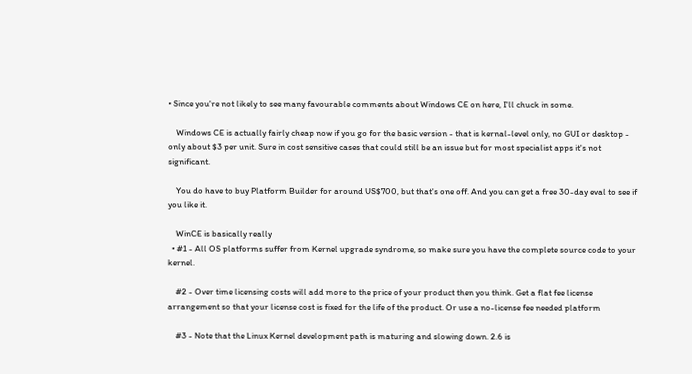• Since you're not likely to see many favourable comments about Windows CE on here, I'll chuck in some.

    Windows CE is actually fairly cheap now if you go for the basic version - that is kernal-level only, no GUI or desktop - only about $3 per unit. Sure in cost sensitive cases that could still be an issue but for most specialist apps it's not significant.

    You do have to buy Platform Builder for around US$700, but that's one off. And you can get a free 30-day eval to see if you like it.

    WinCE is basically really
  • #1 - All OS platforms suffer from Kernel upgrade syndrome, so make sure you have the complete source code to your kernel.

    #2 - Over time licensing costs will add more to the price of your product then you think. Get a flat fee license arrangement so that your license cost is fixed for the life of the product. Or use a no-license fee needed platform

    #3 - Note that the Linux Kernel development path is maturing and slowing down. 2.6 is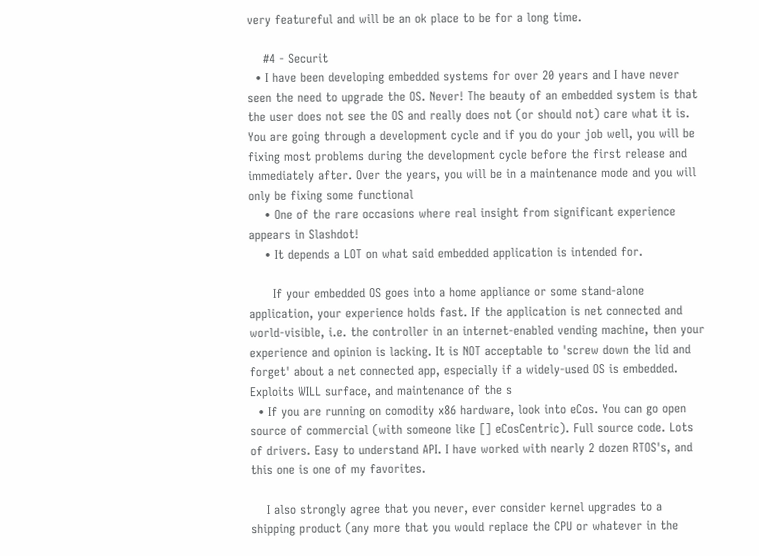very featureful and will be an ok place to be for a long time.

    #4 - Securit
  • I have been developing embedded systems for over 20 years and I have never seen the need to upgrade the OS. Never! The beauty of an embedded system is that the user does not see the OS and really does not (or should not) care what it is. You are going through a development cycle and if you do your job well, you will be fixing most problems during the development cycle before the first release and immediately after. Over the years, you will be in a maintenance mode and you will only be fixing some functional
    • One of the rare occasions where real insight from significant experience appears in Slashdot!
    • It depends a LOT on what said embedded application is intended for.

      If your embedded OS goes into a home appliance or some stand-alone application, your experience holds fast. If the application is net connected and world-visible, i.e. the controller in an internet-enabled vending machine, then your experience and opinion is lacking. It is NOT acceptable to 'screw down the lid and forget' about a net connected app, especially if a widely-used OS is embedded. Exploits WILL surface, and maintenance of the s
  • If you are running on comodity x86 hardware, look into eCos. You can go open source of commercial (with someone like [] eCosCentric). Full source code. Lots of drivers. Easy to understand API. I have worked with nearly 2 dozen RTOS's, and this one is one of my favorites.

    I also strongly agree that you never, ever consider kernel upgrades to a shipping product (any more that you would replace the CPU or whatever in the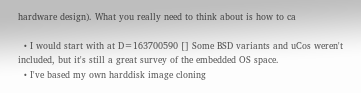hardware design). What you really need to think about is how to ca

  • I would start with at D=163700590 [] Some BSD variants and uCos weren't included, but it's still a great survey of the embedded OS space.
  • I've based my own harddisk image cloning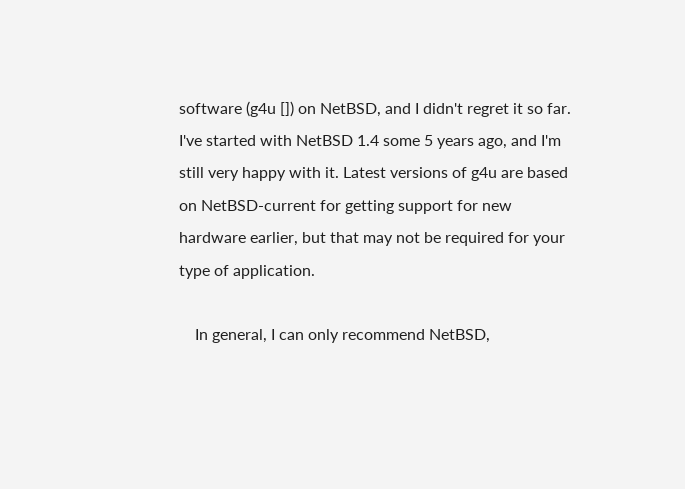software (g4u []) on NetBSD, and I didn't regret it so far. I've started with NetBSD 1.4 some 5 years ago, and I'm still very happy with it. Latest versions of g4u are based on NetBSD-current for getting support for new hardware earlier, but that may not be required for your type of application.

    In general, I can only recommend NetBSD,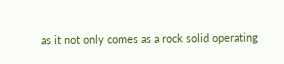as it not only comes as a rock solid operating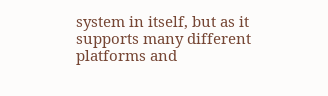system in itself, but as it supports many different platforms and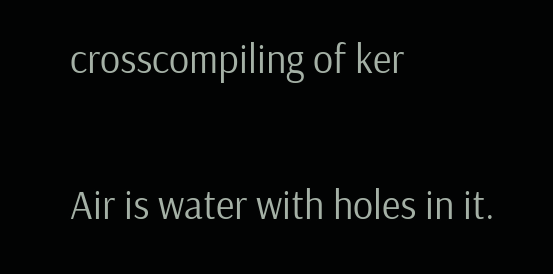crosscompiling of ker

Air is water with holes in it.